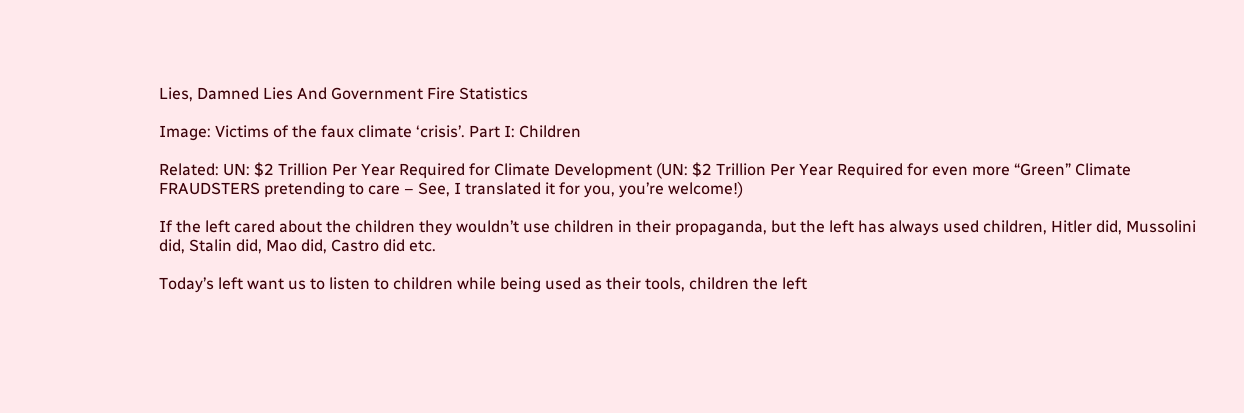Lies, Damned Lies And Government Fire Statistics

Image: Victims of the faux climate ‘crisis’. Part I: Children

Related: UN: $2 Trillion Per Year Required for Climate Development (UN: $2 Trillion Per Year Required for even more “Green” Climate FRAUDSTERS pretending to care – See, I translated it for you, you’re welcome!)

If the left cared about the children they wouldn’t use children in their propaganda, but the left has always used children, Hitler did, Mussolini did, Stalin did, Mao did, Castro did etc.

Today’s left want us to listen to children while being used as their tools, children the left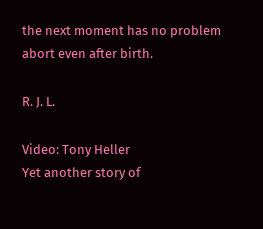the next moment has no problem abort even after birth.

R. J. L.

Video: Tony Heller
Yet another story of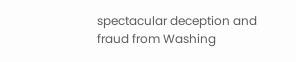spectacular deception and fraud from Washing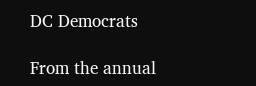DC Democrats

From the annual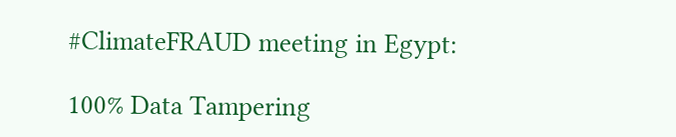#ClimateFRAUD meeting in Egypt:

100% Data Tampering